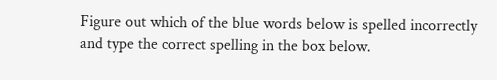Figure out which of the blue words below is spelled incorrectly and type the correct spelling in the box below.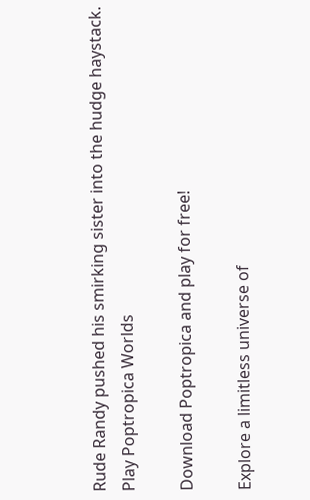Rude Randy pushed his smirking sister into the hudge haystack.
Play Poptropica Worlds

Download Poptropica and play for free!

Explore a limitless universe of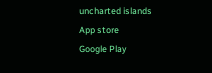uncharted islands
App store
Google Play